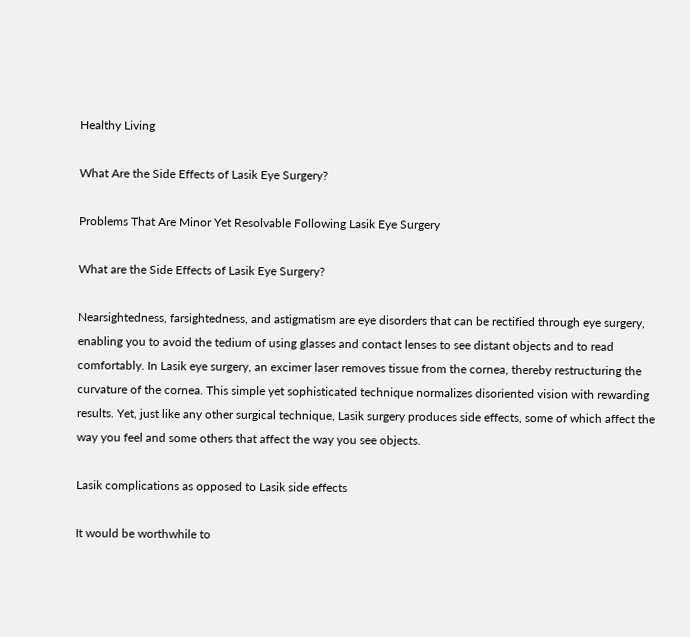Healthy Living

What Are the Side Effects of Lasik Eye Surgery?

Problems That Are Minor Yet Resolvable Following Lasik Eye Surgery

What are the Side Effects of Lasik Eye Surgery?

Nearsightedness, farsightedness, and astigmatism are eye disorders that can be rectified through eye surgery, enabling you to avoid the tedium of using glasses and contact lenses to see distant objects and to read comfortably. In Lasik eye surgery, an excimer laser removes tissue from the cornea, thereby restructuring the curvature of the cornea. This simple yet sophisticated technique normalizes disoriented vision with rewarding results. Yet, just like any other surgical technique, Lasik surgery produces side effects, some of which affect the way you feel and some others that affect the way you see objects.

Lasik complications as opposed to Lasik side effects

It would be worthwhile to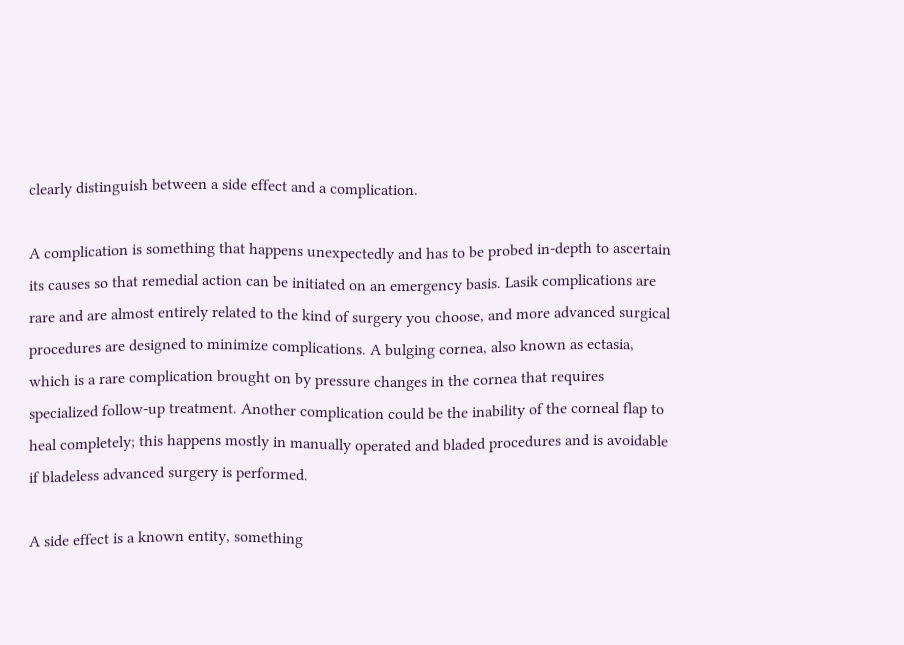clearly distinguish between a side effect and a complication.

A complication is something that happens unexpectedly and has to be probed in-depth to ascertain its causes so that remedial action can be initiated on an emergency basis. Lasik complications are rare and are almost entirely related to the kind of surgery you choose, and more advanced surgical procedures are designed to minimize complications. A bulging cornea, also known as ectasia, which is a rare complication brought on by pressure changes in the cornea that requires specialized follow-up treatment. Another complication could be the inability of the corneal flap to heal completely; this happens mostly in manually operated and bladed procedures and is avoidable if bladeless advanced surgery is performed.

A side effect is a known entity, something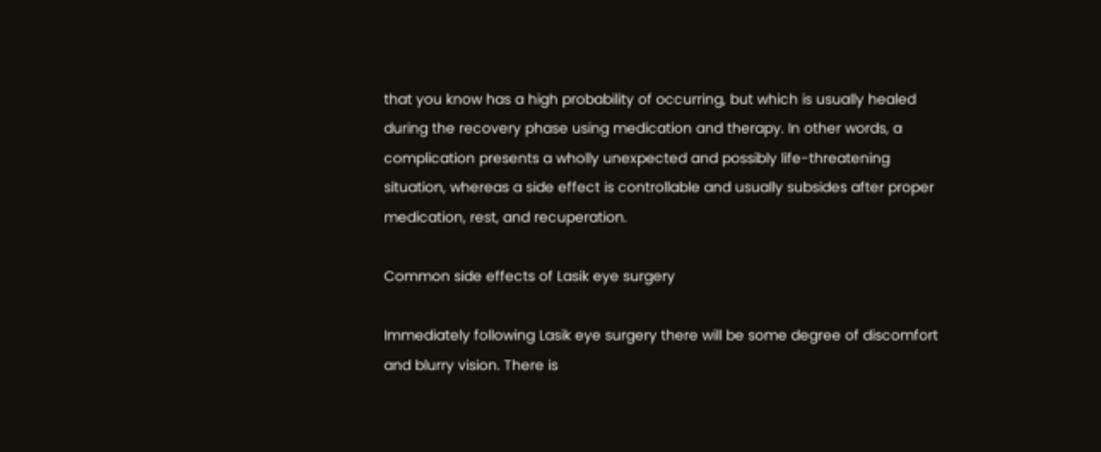that you know has a high probability of occurring, but which is usually healed during the recovery phase using medication and therapy. In other words, a complication presents a wholly unexpected and possibly life-threatening situation, whereas a side effect is controllable and usually subsides after proper medication, rest, and recuperation.

Common side effects of Lasik eye surgery

Immediately following Lasik eye surgery there will be some degree of discomfort and blurry vision. There is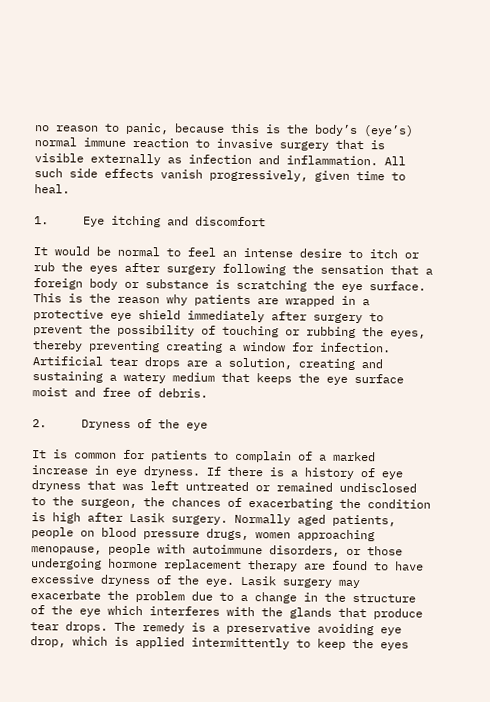no reason to panic, because this is the body’s (eye’s) normal immune reaction to invasive surgery that is visible externally as infection and inflammation. All such side effects vanish progressively, given time to heal.

1.     Eye itching and discomfort

It would be normal to feel an intense desire to itch or rub the eyes after surgery following the sensation that a foreign body or substance is scratching the eye surface. This is the reason why patients are wrapped in a protective eye shield immediately after surgery to prevent the possibility of touching or rubbing the eyes, thereby preventing creating a window for infection. Artificial tear drops are a solution, creating and sustaining a watery medium that keeps the eye surface moist and free of debris.

2.     Dryness of the eye

It is common for patients to complain of a marked increase in eye dryness. If there is a history of eye dryness that was left untreated or remained undisclosed to the surgeon, the chances of exacerbating the condition is high after Lasik surgery. Normally aged patients, people on blood pressure drugs, women approaching menopause, people with autoimmune disorders, or those undergoing hormone replacement therapy are found to have excessive dryness of the eye. Lasik surgery may exacerbate the problem due to a change in the structure of the eye which interferes with the glands that produce tear drops. The remedy is a preservative avoiding eye drop, which is applied intermittently to keep the eyes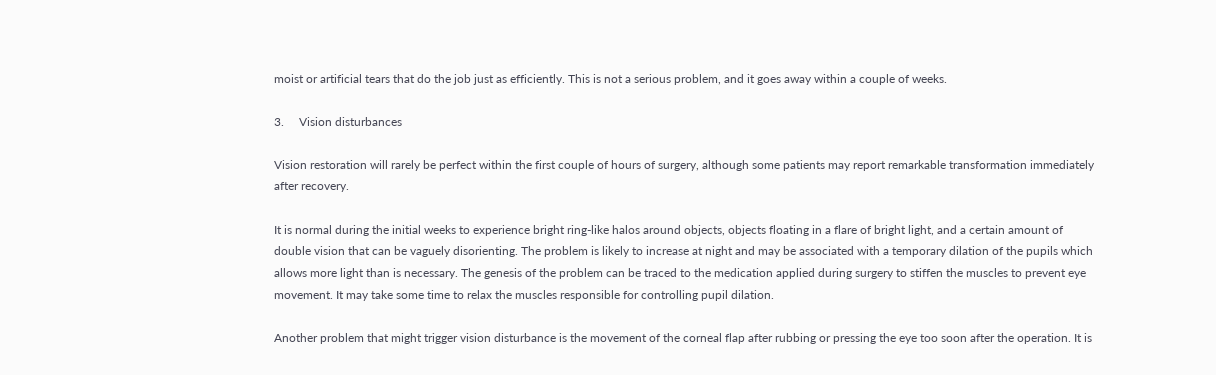moist or artificial tears that do the job just as efficiently. This is not a serious problem, and it goes away within a couple of weeks.

3.     Vision disturbances

Vision restoration will rarely be perfect within the first couple of hours of surgery, although some patients may report remarkable transformation immediately after recovery.

It is normal during the initial weeks to experience bright ring-like halos around objects, objects floating in a flare of bright light, and a certain amount of double vision that can be vaguely disorienting. The problem is likely to increase at night and may be associated with a temporary dilation of the pupils which allows more light than is necessary. The genesis of the problem can be traced to the medication applied during surgery to stiffen the muscles to prevent eye movement. It may take some time to relax the muscles responsible for controlling pupil dilation.

Another problem that might trigger vision disturbance is the movement of the corneal flap after rubbing or pressing the eye too soon after the operation. It is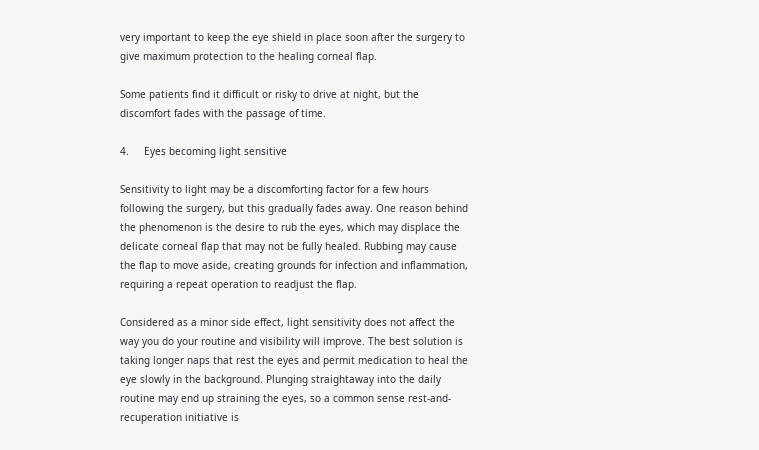very important to keep the eye shield in place soon after the surgery to give maximum protection to the healing corneal flap.

Some patients find it difficult or risky to drive at night, but the discomfort fades with the passage of time.

4.     Eyes becoming light sensitive

Sensitivity to light may be a discomforting factor for a few hours following the surgery, but this gradually fades away. One reason behind the phenomenon is the desire to rub the eyes, which may displace the delicate corneal flap that may not be fully healed. Rubbing may cause the flap to move aside, creating grounds for infection and inflammation, requiring a repeat operation to readjust the flap.

Considered as a minor side effect, light sensitivity does not affect the way you do your routine and visibility will improve. The best solution is taking longer naps that rest the eyes and permit medication to heal the eye slowly in the background. Plunging straightaway into the daily routine may end up straining the eyes, so a common sense rest-and-recuperation initiative is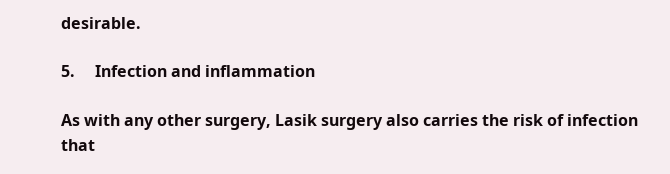desirable.

5.     Infection and inflammation

As with any other surgery, Lasik surgery also carries the risk of infection that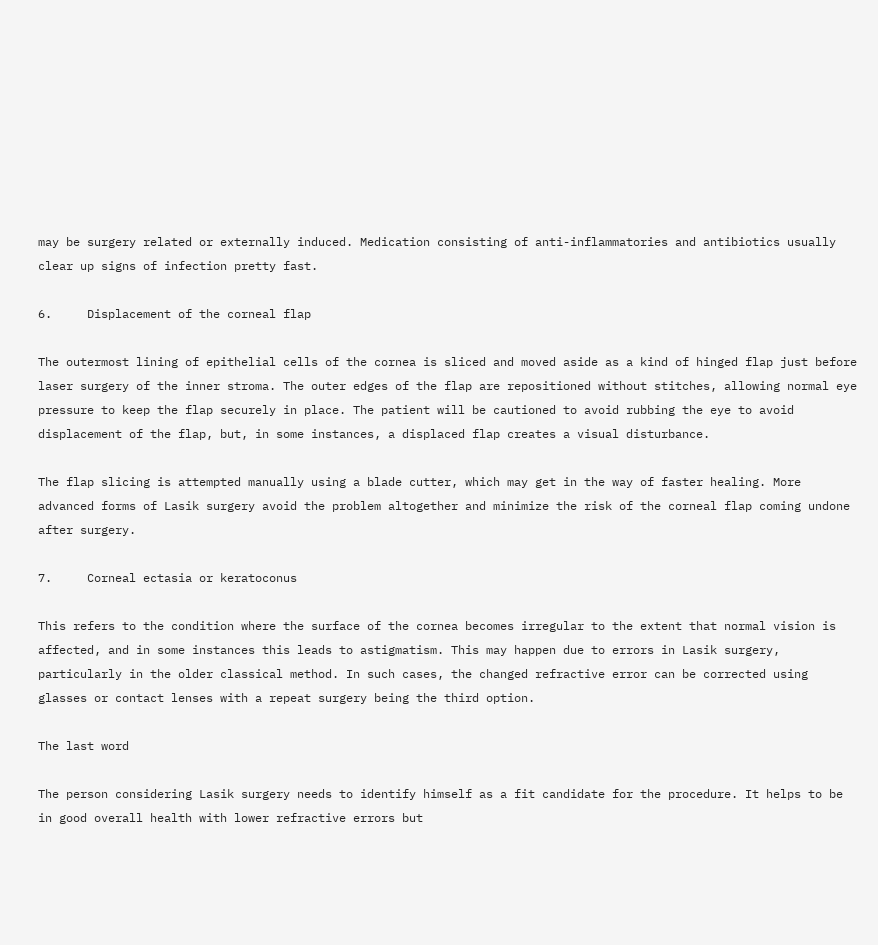may be surgery related or externally induced. Medication consisting of anti-inflammatories and antibiotics usually clear up signs of infection pretty fast.

6.     Displacement of the corneal flap

The outermost lining of epithelial cells of the cornea is sliced and moved aside as a kind of hinged flap just before laser surgery of the inner stroma. The outer edges of the flap are repositioned without stitches, allowing normal eye pressure to keep the flap securely in place. The patient will be cautioned to avoid rubbing the eye to avoid displacement of the flap, but, in some instances, a displaced flap creates a visual disturbance.

The flap slicing is attempted manually using a blade cutter, which may get in the way of faster healing. More advanced forms of Lasik surgery avoid the problem altogether and minimize the risk of the corneal flap coming undone after surgery.

7.     Corneal ectasia or keratoconus

This refers to the condition where the surface of the cornea becomes irregular to the extent that normal vision is affected, and in some instances this leads to astigmatism. This may happen due to errors in Lasik surgery, particularly in the older classical method. In such cases, the changed refractive error can be corrected using glasses or contact lenses with a repeat surgery being the third option.

The last word

The person considering Lasik surgery needs to identify himself as a fit candidate for the procedure. It helps to be in good overall health with lower refractive errors but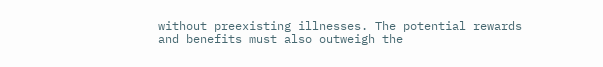without preexisting illnesses. The potential rewards and benefits must also outweigh the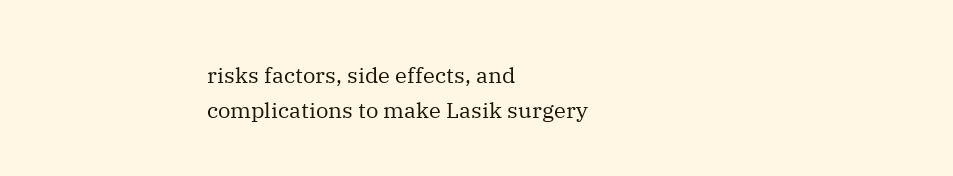risks factors, side effects, and complications to make Lasik surgery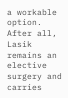a workable option. After all, Lasik remains an elective surgery and carries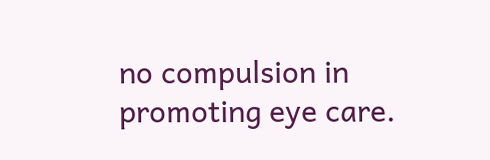no compulsion in promoting eye care.